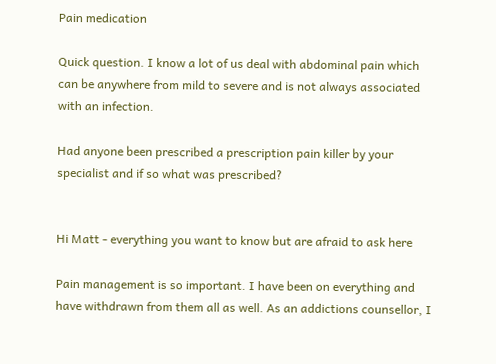Pain medication

Quick question. I know a lot of us deal with abdominal pain which can be anywhere from mild to severe and is not always associated with an infection.

Had anyone been prescribed a prescription pain killer by your specialist and if so what was prescribed?


Hi Matt - everything you want to know but are afraid to ask here

Pain management is so important. I have been on everything and have withdrawn from them all as well. As an addictions counsellor, I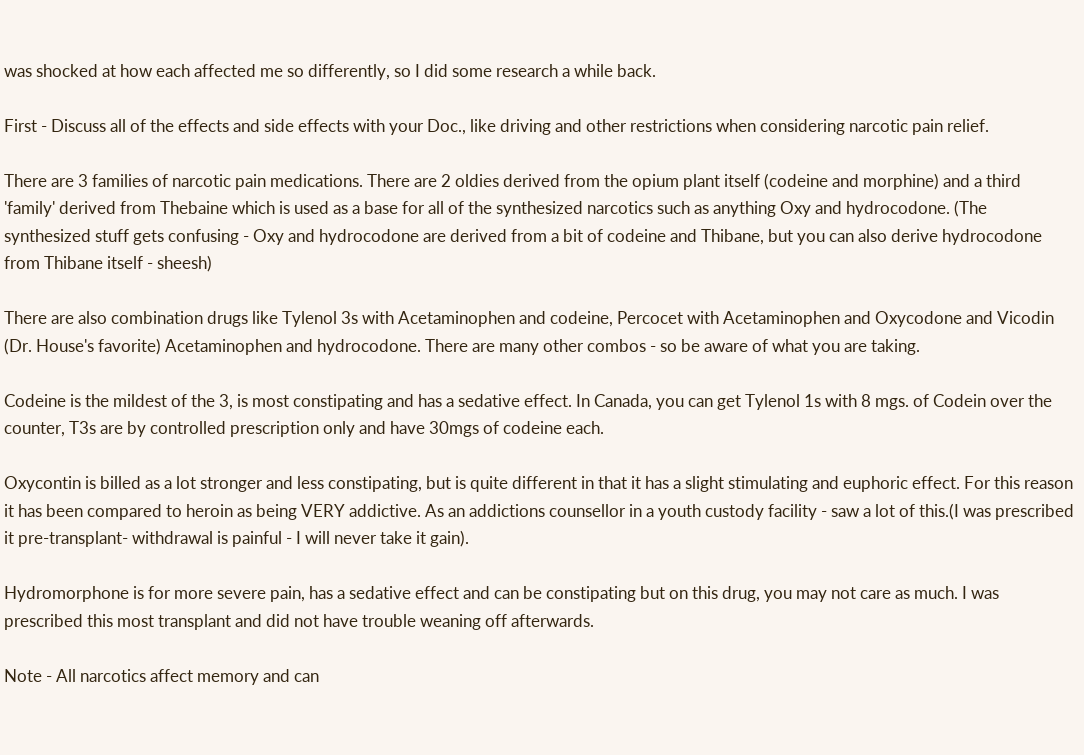was shocked at how each affected me so differently, so I did some research a while back.

First - Discuss all of the effects and side effects with your Doc., like driving and other restrictions when considering narcotic pain relief.

There are 3 families of narcotic pain medications. There are 2 oldies derived from the opium plant itself (codeine and morphine) and a third 'family' derived from Thebaine which is used as a base for all of the synthesized narcotics such as anything Oxy and hydrocodone. (The synthesized stuff gets confusing - Oxy and hydrocodone are derived from a bit of codeine and Thibane, but you can also derive hydrocodone from Thibane itself - sheesh)

There are also combination drugs like Tylenol 3s with Acetaminophen and codeine, Percocet with Acetaminophen and Oxycodone and Vicodin (Dr. House's favorite) Acetaminophen and hydrocodone. There are many other combos - so be aware of what you are taking.

Codeine is the mildest of the 3, is most constipating and has a sedative effect. In Canada, you can get Tylenol 1s with 8 mgs. of Codein over the counter, T3s are by controlled prescription only and have 30mgs of codeine each.

Oxycontin is billed as a lot stronger and less constipating, but is quite different in that it has a slight stimulating and euphoric effect. For this reason it has been compared to heroin as being VERY addictive. As an addictions counsellor in a youth custody facility - saw a lot of this.(I was prescribed it pre-transplant- withdrawal is painful - I will never take it gain).

Hydromorphone is for more severe pain, has a sedative effect and can be constipating but on this drug, you may not care as much. I was prescribed this most transplant and did not have trouble weaning off afterwards.

Note - All narcotics affect memory and can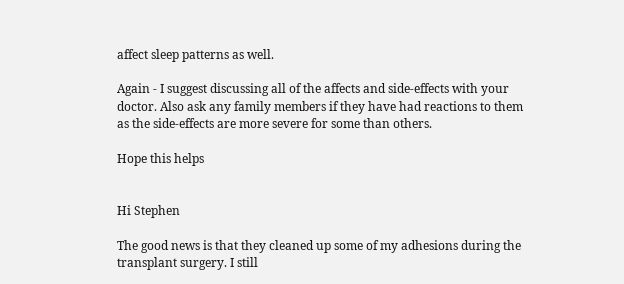affect sleep patterns as well.

Again - I suggest discussing all of the affects and side-effects with your doctor. Also ask any family members if they have had reactions to them as the side-effects are more severe for some than others.

Hope this helps


Hi Stephen

The good news is that they cleaned up some of my adhesions during the transplant surgery. I still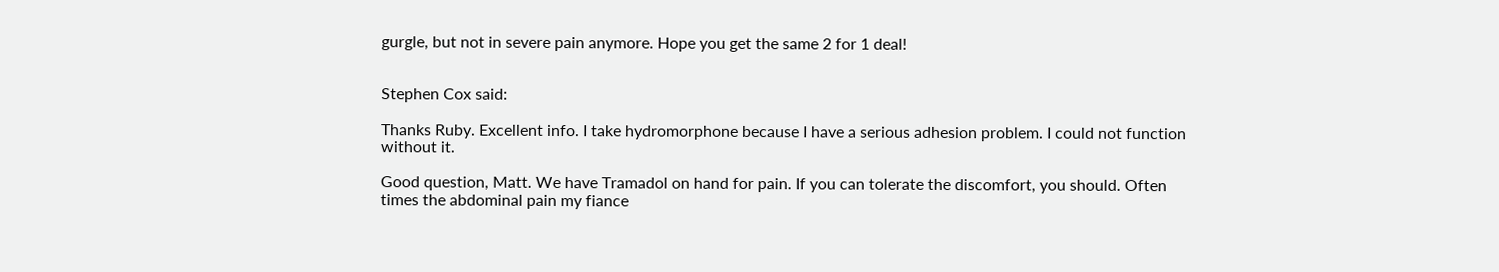gurgle, but not in severe pain anymore. Hope you get the same 2 for 1 deal!


Stephen Cox said:

Thanks Ruby. Excellent info. I take hydromorphone because I have a serious adhesion problem. I could not function without it.

Good question, Matt. We have Tramadol on hand for pain. If you can tolerate the discomfort, you should. Often times the abdominal pain my fiance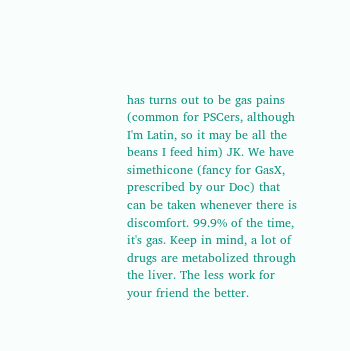has turns out to be gas pains (common for PSCers, although I'm Latin, so it may be all the beans I feed him) JK. We have simethicone (fancy for GasX, prescribed by our Doc) that can be taken whenever there is discomfort. 99.9% of the time, it's gas. Keep in mind, a lot of drugs are metabolized through the liver. The less work for your friend the better.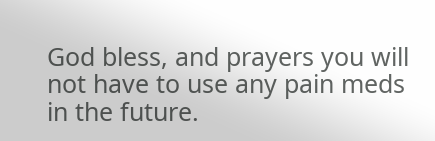God bless, and prayers you will not have to use any pain meds in the future.